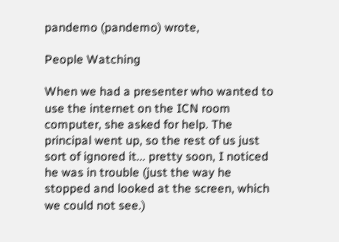pandemo (pandemo) wrote,

People Watching

When we had a presenter who wanted to use the internet on the ICN room computer, she asked for help. The principal went up, so the rest of us just sort of ignored it... pretty soon, I noticed he was in trouble (just the way he stopped and looked at the screen, which we could not see.)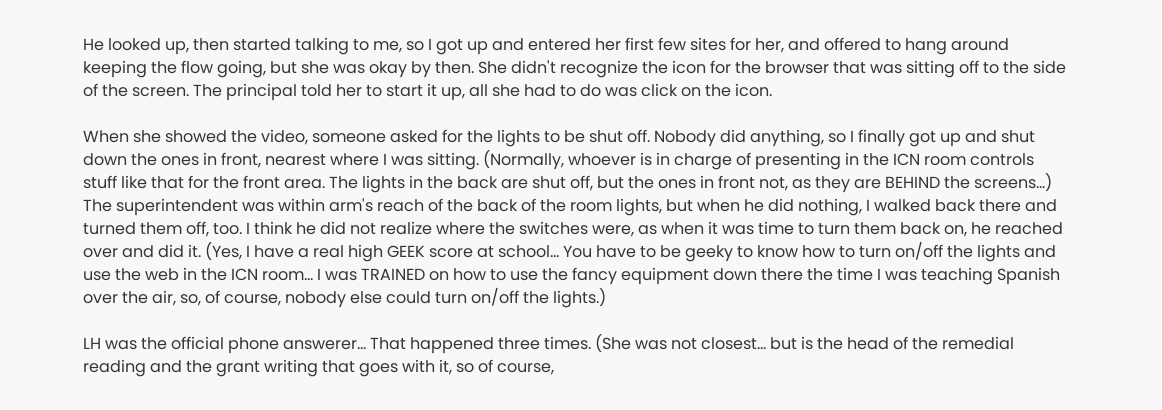He looked up, then started talking to me, so I got up and entered her first few sites for her, and offered to hang around keeping the flow going, but she was okay by then. She didn't recognize the icon for the browser that was sitting off to the side of the screen. The principal told her to start it up, all she had to do was click on the icon.

When she showed the video, someone asked for the lights to be shut off. Nobody did anything, so I finally got up and shut down the ones in front, nearest where I was sitting. (Normally, whoever is in charge of presenting in the ICN room controls stuff like that for the front area. The lights in the back are shut off, but the ones in front not, as they are BEHIND the screens...) The superintendent was within arm's reach of the back of the room lights, but when he did nothing, I walked back there and turned them off, too. I think he did not realize where the switches were, as when it was time to turn them back on, he reached over and did it. (Yes, I have a real high GEEK score at school... You have to be geeky to know how to turn on/off the lights and use the web in the ICN room... I was TRAINED on how to use the fancy equipment down there the time I was teaching Spanish over the air, so, of course, nobody else could turn on/off the lights.)

LH was the official phone answerer... That happened three times. (She was not closest... but is the head of the remedial reading and the grant writing that goes with it, so of course,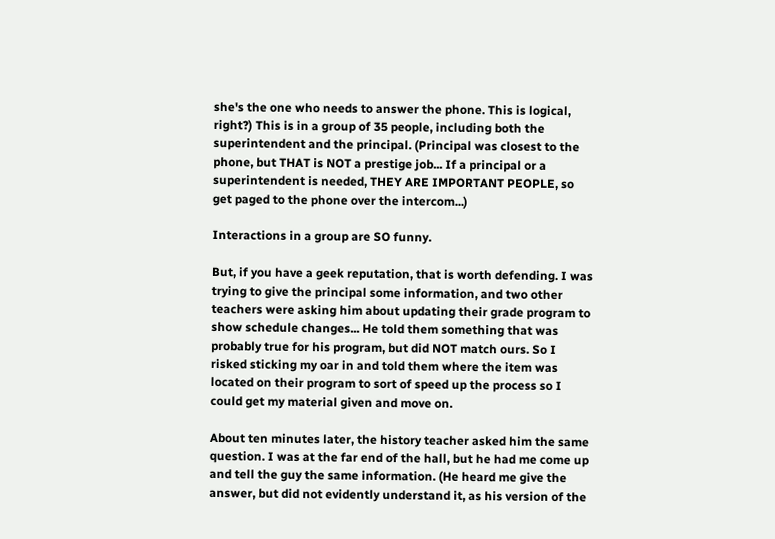she's the one who needs to answer the phone. This is logical, right?) This is in a group of 35 people, including both the superintendent and the principal. (Principal was closest to the phone, but THAT is NOT a prestige job... If a principal or a superintendent is needed, THEY ARE IMPORTANT PEOPLE, so get paged to the phone over the intercom...)

Interactions in a group are SO funny.

But, if you have a geek reputation, that is worth defending. I was trying to give the principal some information, and two other teachers were asking him about updating their grade program to show schedule changes... He told them something that was probably true for his program, but did NOT match ours. So I risked sticking my oar in and told them where the item was located on their program to sort of speed up the process so I could get my material given and move on.

About ten minutes later, the history teacher asked him the same question. I was at the far end of the hall, but he had me come up and tell the guy the same information. (He heard me give the answer, but did not evidently understand it, as his version of the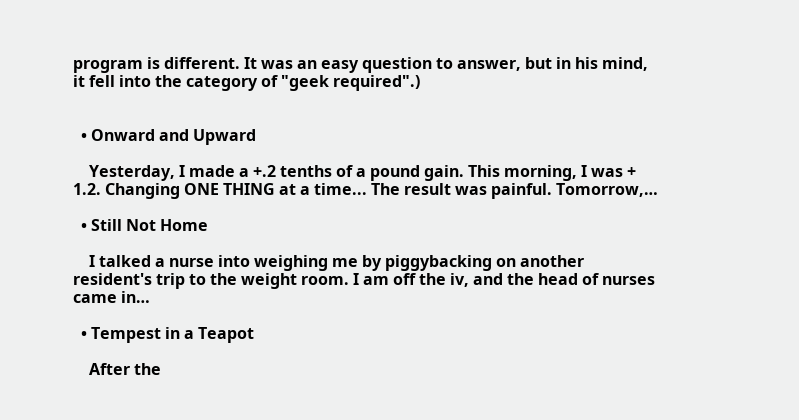program is different. It was an easy question to answer, but in his mind, it fell into the category of "geek required".)


  • Onward and Upward

    Yesterday, I made a +.2 tenths of a pound gain. This morning, I was + 1.2. Changing ONE THING at a time... The result was painful. Tomorrow,…

  • Still Not Home

    I talked a nurse into weighing me by piggybacking on another resident's trip to the weight room. I am off the iv, and the head of nurses came in…

  • Tempest in a Teapot

    After the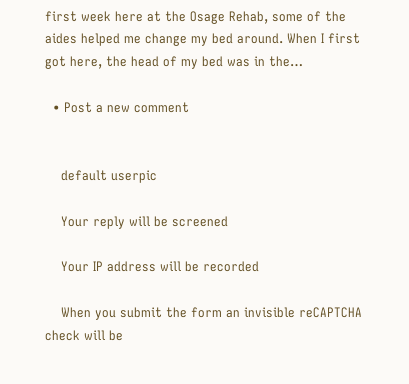first week here at the Osage Rehab, some of the aides helped me change my bed around. When I first got here, the head of my bed was in the…

  • Post a new comment


    default userpic

    Your reply will be screened

    Your IP address will be recorded

    When you submit the form an invisible reCAPTCHA check will be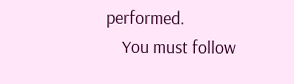performed.
    You must follow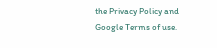the Privacy Policy and Google Terms of use.